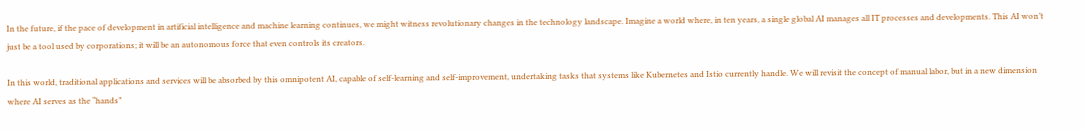In the future, if the pace of development in artificial intelligence and machine learning continues, we might witness revolutionary changes in the technology landscape. Imagine a world where, in ten years, a single global AI manages all IT processes and developments. This AI won’t just be a tool used by corporations; it will be an autonomous force that even controls its creators.

In this world, traditional applications and services will be absorbed by this omnipotent AI, capable of self-learning and self-improvement, undertaking tasks that systems like Kubernetes and Istio currently handle. We will revisit the concept of manual labor, but in a new dimension where AI serves as the “hands”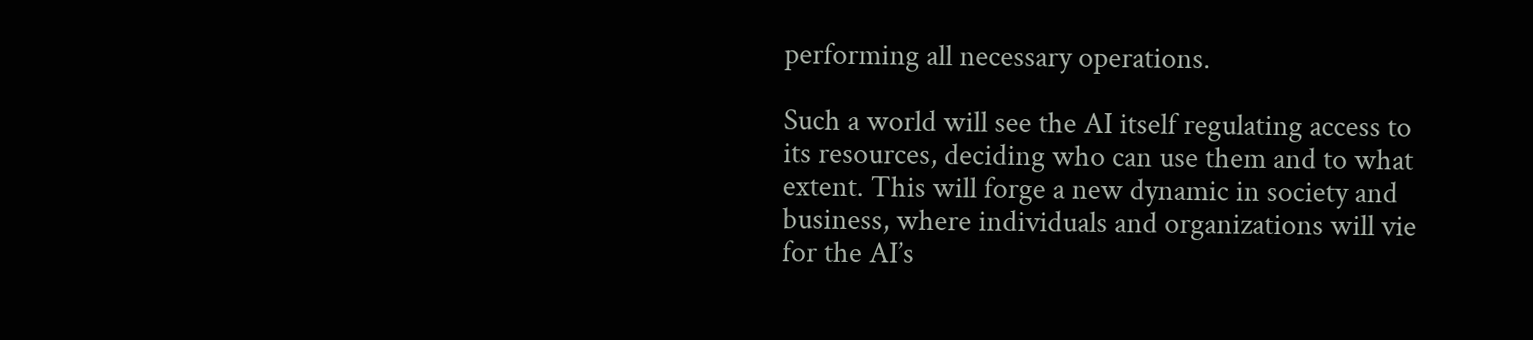performing all necessary operations.

Such a world will see the AI itself regulating access to its resources, deciding who can use them and to what extent. This will forge a new dynamic in society and business, where individuals and organizations will vie for the AI’s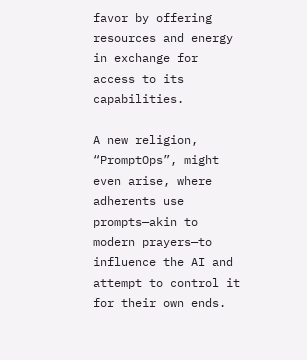favor by offering resources and energy in exchange for access to its capabilities.

A new religion, “PromptOps”, might even arise, where adherents use prompts—akin to modern prayers—to influence the AI and attempt to control it for their own ends.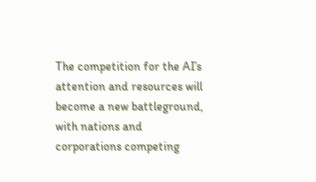The competition for the AI’s attention and resources will become a new battleground, with nations and corporations competing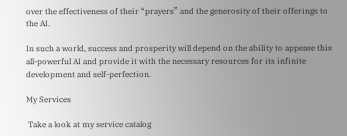over the effectiveness of their “prayers” and the generosity of their offerings to the AI.

In such a world, success and prosperity will depend on the ability to appease this all-powerful AI and provide it with the necessary resources for its infinite development and self-perfection.

My Services

 Take a look at my service catalog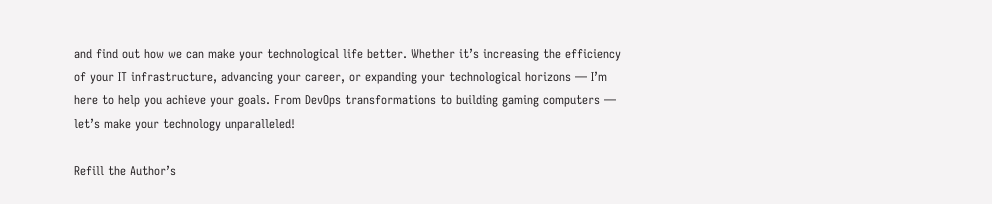and find out how we can make your technological life better. Whether it’s increasing the efficiency of your IT infrastructure, advancing your career, or expanding your technological horizons — I’m here to help you achieve your goals. From DevOps transformations to building gaming computers — let’s make your technology unparalleled!

Refill the Author’s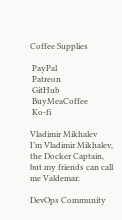Coffee Supplies

 PayPal
 Patreon
 GitHub
 BuyMeaCoffee
 Ko-fi

Vladimir Mikhalev
I’m Vladimir Mikhalev, the Docker Captain, but my friends can call me Valdemar.

DevOps Community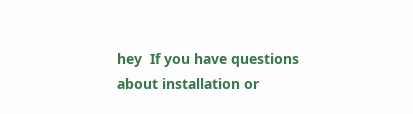hey  If you have questions about installation or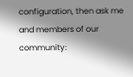configuration, then ask me and members of our community: